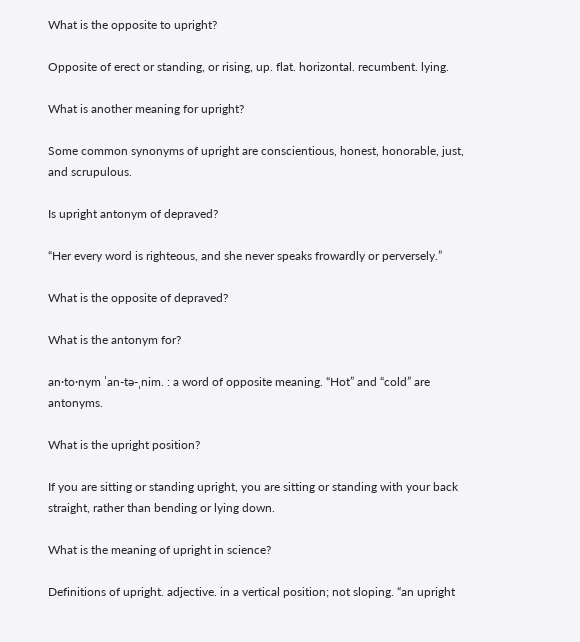What is the opposite to upright?

Opposite of erect or standing, or rising, up. flat. horizontal. recumbent. lying.

What is another meaning for upright?

Some common synonyms of upright are conscientious, honest, honorable, just, and scrupulous.

Is upright antonym of depraved?

“Her every word is righteous, and she never speaks frowardly or perversely.”

What is the opposite of depraved?

What is the antonym for?

an·to·nym ˈan-tə-ˌnim. : a word of opposite meaning. “Hot” and “cold” are antonyms.

What is the upright position?

If you are sitting or standing upright, you are sitting or standing with your back straight, rather than bending or lying down.

What is the meaning of upright in science?

Definitions of upright. adjective. in a vertical position; not sloping. “an upright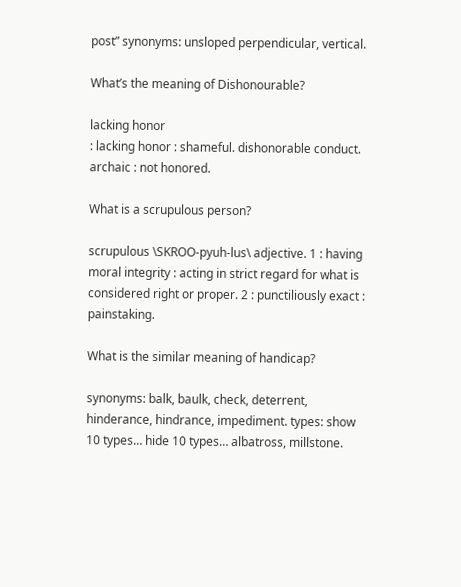post” synonyms: unsloped perpendicular, vertical.

What’s the meaning of Dishonourable?

lacking honor
: lacking honor : shameful. dishonorable conduct. archaic : not honored.

What is a scrupulous person?

scrupulous \SKROO-pyuh-lus\ adjective. 1 : having moral integrity : acting in strict regard for what is considered right or proper. 2 : punctiliously exact : painstaking.

What is the similar meaning of handicap?

synonyms: balk, baulk, check, deterrent, hinderance, hindrance, impediment. types: show 10 types… hide 10 types… albatross, millstone.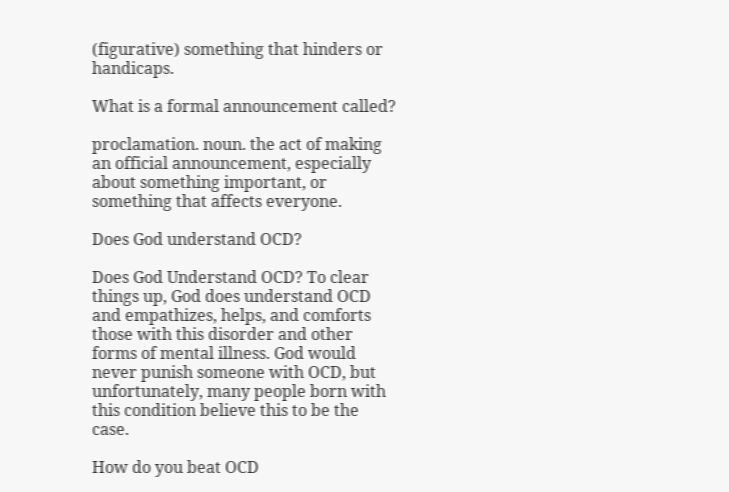(figurative) something that hinders or handicaps.

What is a formal announcement called?

proclamation. noun. the act of making an official announcement, especially about something important, or something that affects everyone.

Does God understand OCD?

Does God Understand OCD? To clear things up, God does understand OCD and empathizes, helps, and comforts those with this disorder and other forms of mental illness. God would never punish someone with OCD, but unfortunately, many people born with this condition believe this to be the case.

How do you beat OCD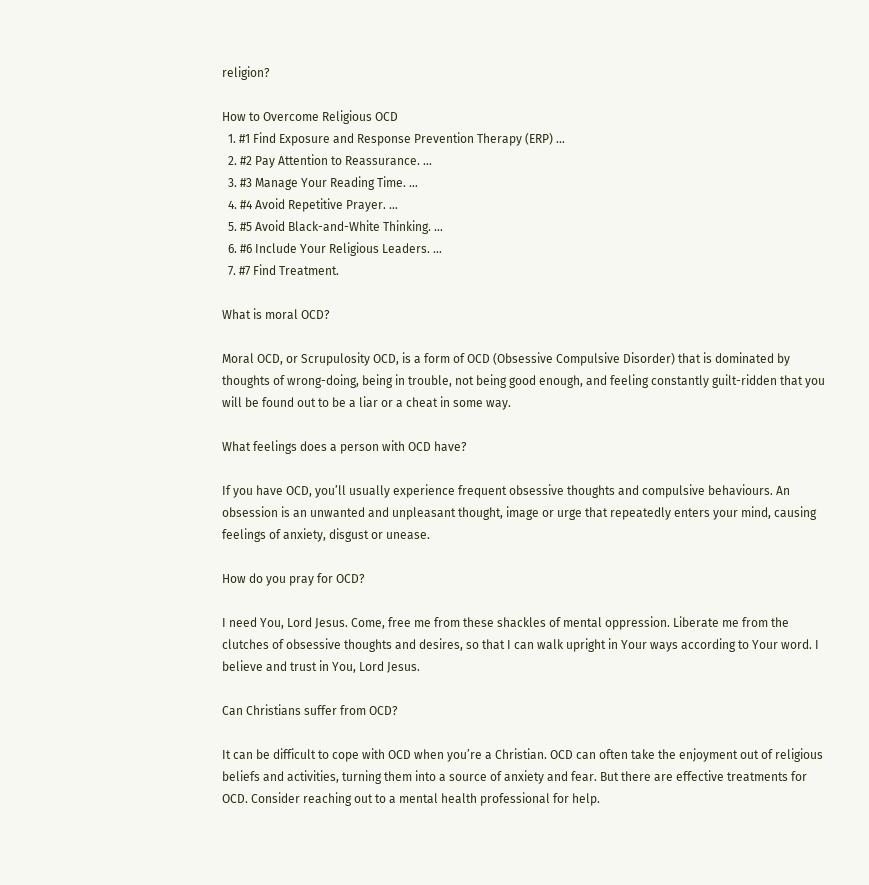religion?

How to Overcome Religious OCD
  1. #1 Find Exposure and Response Prevention Therapy (ERP) …
  2. #2 Pay Attention to Reassurance. …
  3. #3 Manage Your Reading Time. …
  4. #4 Avoid Repetitive Prayer. …
  5. #5 Avoid Black-and-White Thinking. …
  6. #6 Include Your Religious Leaders. …
  7. #7 Find Treatment.

What is moral OCD?

Moral OCD, or Scrupulosity OCD, is a form of OCD (Obsessive Compulsive Disorder) that is dominated by thoughts of wrong-doing, being in trouble, not being good enough, and feeling constantly guilt-ridden that you will be found out to be a liar or a cheat in some way.

What feelings does a person with OCD have?

If you have OCD, you’ll usually experience frequent obsessive thoughts and compulsive behaviours. An obsession is an unwanted and unpleasant thought, image or urge that repeatedly enters your mind, causing feelings of anxiety, disgust or unease.

How do you pray for OCD?

I need You, Lord Jesus. Come, free me from these shackles of mental oppression. Liberate me from the clutches of obsessive thoughts and desires, so that I can walk upright in Your ways according to Your word. I believe and trust in You, Lord Jesus.

Can Christians suffer from OCD?

It can be difficult to cope with OCD when you’re a Christian. OCD can often take the enjoyment out of religious beliefs and activities, turning them into a source of anxiety and fear. But there are effective treatments for OCD. Consider reaching out to a mental health professional for help.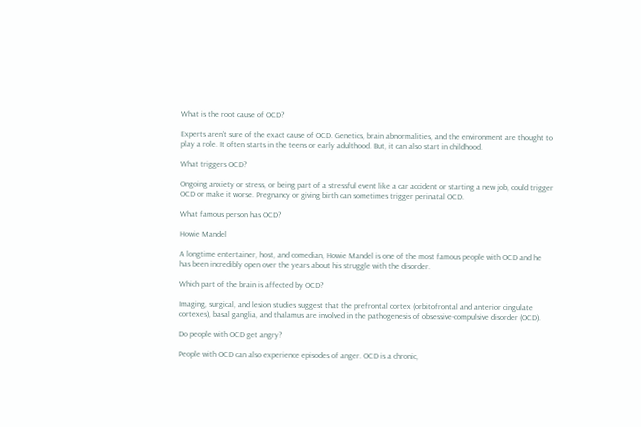What is the root cause of OCD?

Experts aren’t sure of the exact cause of OCD. Genetics, brain abnormalities, and the environment are thought to play a role. It often starts in the teens or early adulthood. But, it can also start in childhood.

What triggers OCD?

Ongoing anxiety or stress, or being part of a stressful event like a car accident or starting a new job, could trigger OCD or make it worse. Pregnancy or giving birth can sometimes trigger perinatal OCD.

What famous person has OCD?

Howie Mandel

A longtime entertainer, host, and comedian, Howie Mandel is one of the most famous people with OCD and he has been incredibly open over the years about his struggle with the disorder.

Which part of the brain is affected by OCD?

Imaging, surgical, and lesion studies suggest that the prefrontal cortex (orbitofrontal and anterior cingulate cortexes), basal ganglia, and thalamus are involved in the pathogenesis of obsessive-compulsive disorder (OCD).

Do people with OCD get angry?

People with OCD can also experience episodes of anger. OCD is a chronic,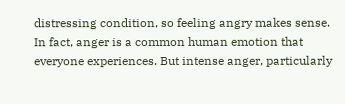distressing condition, so feeling angry makes sense. In fact, anger is a common human emotion that everyone experiences. But intense anger, particularly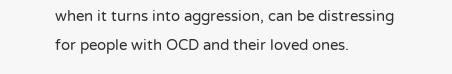when it turns into aggression, can be distressing for people with OCD and their loved ones.